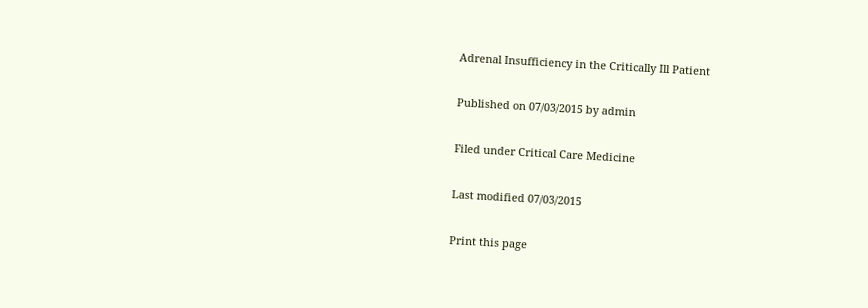Adrenal Insufficiency in the Critically Ill Patient

Published on 07/03/2015 by admin

Filed under Critical Care Medicine

Last modified 07/03/2015

Print this page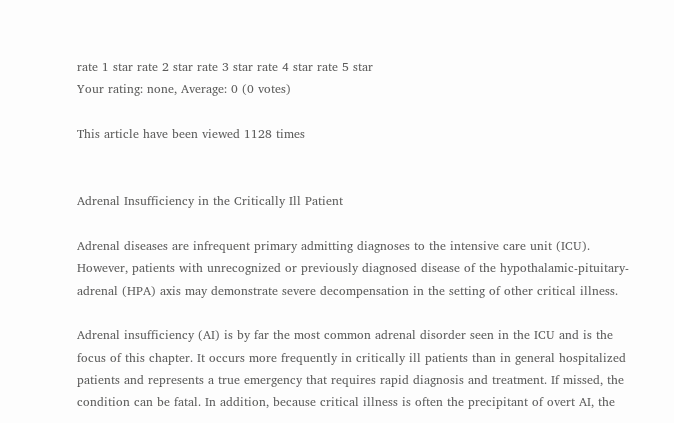rate 1 star rate 2 star rate 3 star rate 4 star rate 5 star
Your rating: none, Average: 0 (0 votes)

This article have been viewed 1128 times


Adrenal Insufficiency in the Critically Ill Patient

Adrenal diseases are infrequent primary admitting diagnoses to the intensive care unit (ICU). However, patients with unrecognized or previously diagnosed disease of the hypothalamic-pituitary-adrenal (HPA) axis may demonstrate severe decompensation in the setting of other critical illness.

Adrenal insufficiency (AI) is by far the most common adrenal disorder seen in the ICU and is the focus of this chapter. It occurs more frequently in critically ill patients than in general hospitalized patients and represents a true emergency that requires rapid diagnosis and treatment. If missed, the condition can be fatal. In addition, because critical illness is often the precipitant of overt AI, the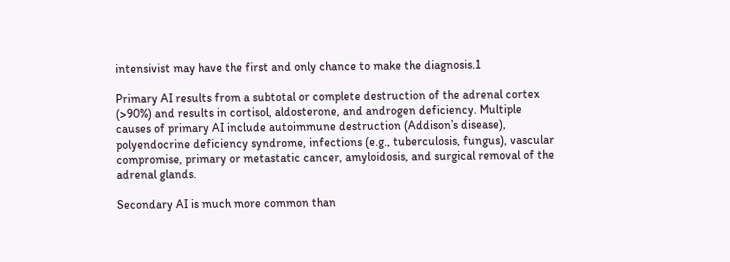intensivist may have the first and only chance to make the diagnosis.1

Primary AI results from a subtotal or complete destruction of the adrenal cortex (>90%) and results in cortisol, aldosterone, and androgen deficiency. Multiple causes of primary AI include autoimmune destruction (Addison’s disease), polyendocrine deficiency syndrome, infections (e.g., tuberculosis, fungus), vascular compromise, primary or metastatic cancer, amyloidosis, and surgical removal of the adrenal glands.

Secondary AI is much more common than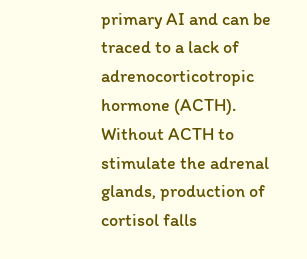primary AI and can be traced to a lack of adrenocorticotropic hormone (ACTH). Without ACTH to stimulate the adrenal glands, production of cortisol falls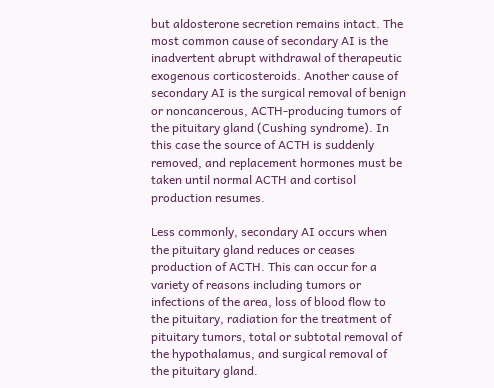but aldosterone secretion remains intact. The most common cause of secondary AI is the inadvertent abrupt withdrawal of therapeutic exogenous corticosteroids. Another cause of secondary AI is the surgical removal of benign or noncancerous, ACTH-producing tumors of the pituitary gland (Cushing syndrome). In this case the source of ACTH is suddenly removed, and replacement hormones must be taken until normal ACTH and cortisol production resumes.

Less commonly, secondary AI occurs when the pituitary gland reduces or ceases production of ACTH. This can occur for a variety of reasons including tumors or infections of the area, loss of blood flow to the pituitary, radiation for the treatment of pituitary tumors, total or subtotal removal of the hypothalamus, and surgical removal of the pituitary gland.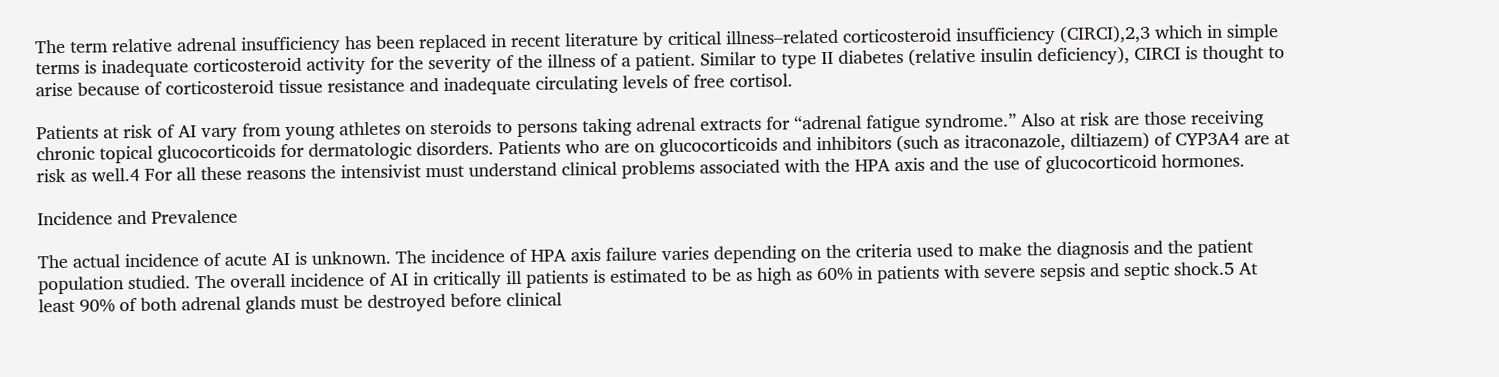The term relative adrenal insufficiency has been replaced in recent literature by critical illness–related corticosteroid insufficiency (CIRCI),2,3 which in simple terms is inadequate corticosteroid activity for the severity of the illness of a patient. Similar to type II diabetes (relative insulin deficiency), CIRCI is thought to arise because of corticosteroid tissue resistance and inadequate circulating levels of free cortisol.

Patients at risk of AI vary from young athletes on steroids to persons taking adrenal extracts for “adrenal fatigue syndrome.” Also at risk are those receiving chronic topical glucocorticoids for dermatologic disorders. Patients who are on glucocorticoids and inhibitors (such as itraconazole, diltiazem) of CYP3A4 are at risk as well.4 For all these reasons the intensivist must understand clinical problems associated with the HPA axis and the use of glucocorticoid hormones.

Incidence and Prevalence

The actual incidence of acute AI is unknown. The incidence of HPA axis failure varies depending on the criteria used to make the diagnosis and the patient population studied. The overall incidence of AI in critically ill patients is estimated to be as high as 60% in patients with severe sepsis and septic shock.5 At least 90% of both adrenal glands must be destroyed before clinical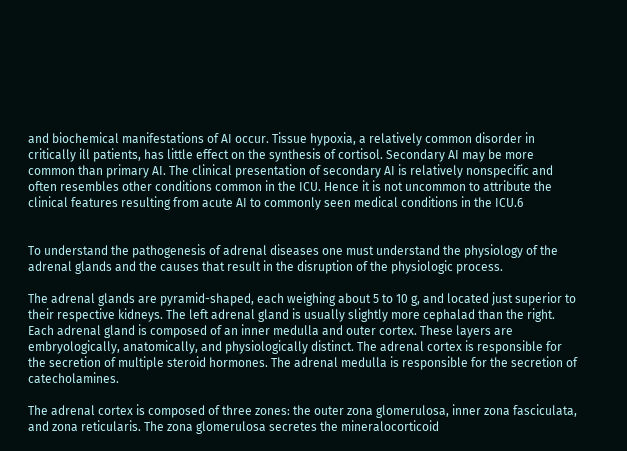and biochemical manifestations of AI occur. Tissue hypoxia, a relatively common disorder in critically ill patients, has little effect on the synthesis of cortisol. Secondary AI may be more common than primary AI. The clinical presentation of secondary AI is relatively nonspecific and often resembles other conditions common in the ICU. Hence it is not uncommon to attribute the clinical features resulting from acute AI to commonly seen medical conditions in the ICU.6


To understand the pathogenesis of adrenal diseases one must understand the physiology of the adrenal glands and the causes that result in the disruption of the physiologic process.

The adrenal glands are pyramid-shaped, each weighing about 5 to 10 g, and located just superior to their respective kidneys. The left adrenal gland is usually slightly more cephalad than the right. Each adrenal gland is composed of an inner medulla and outer cortex. These layers are embryologically, anatomically, and physiologically distinct. The adrenal cortex is responsible for the secretion of multiple steroid hormones. The adrenal medulla is responsible for the secretion of catecholamines.

The adrenal cortex is composed of three zones: the outer zona glomerulosa, inner zona fasciculata, and zona reticularis. The zona glomerulosa secretes the mineralocorticoid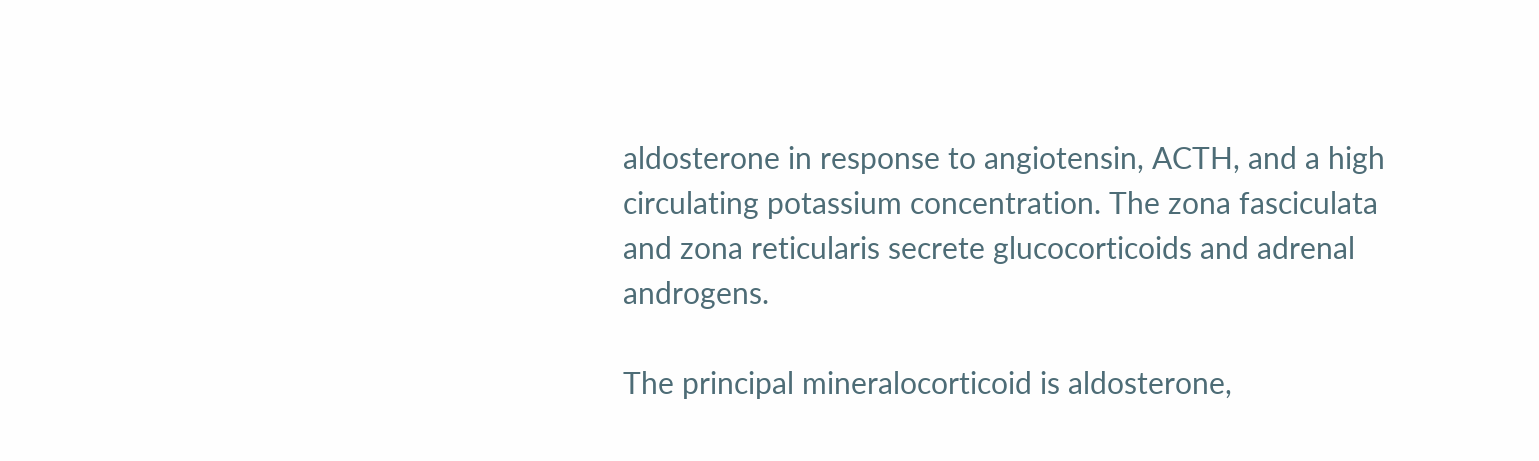aldosterone in response to angiotensin, ACTH, and a high circulating potassium concentration. The zona fasciculata and zona reticularis secrete glucocorticoids and adrenal androgens.

The principal mineralocorticoid is aldosterone,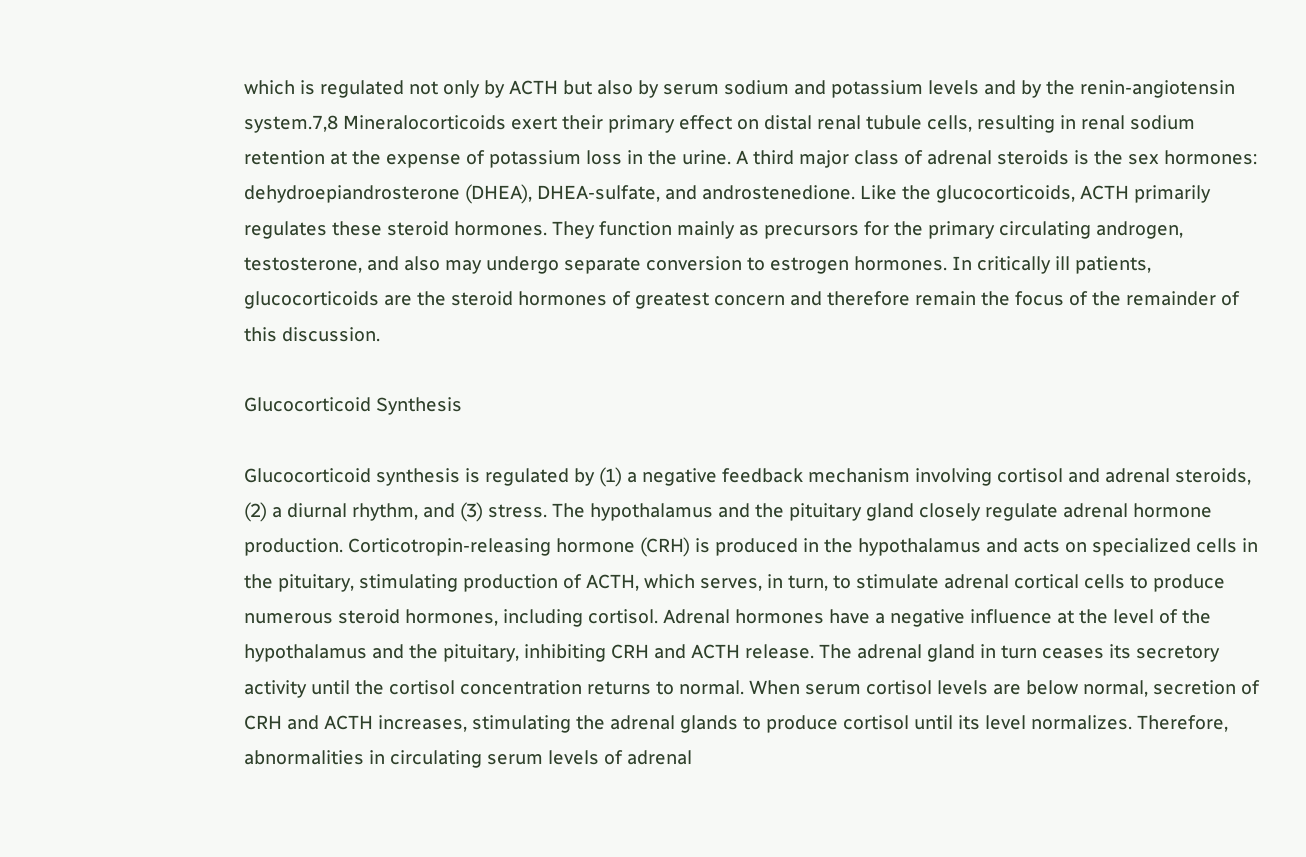which is regulated not only by ACTH but also by serum sodium and potassium levels and by the renin-angiotensin system.7,8 Mineralocorticoids exert their primary effect on distal renal tubule cells, resulting in renal sodium retention at the expense of potassium loss in the urine. A third major class of adrenal steroids is the sex hormones: dehydroepiandrosterone (DHEA), DHEA-sulfate, and androstenedione. Like the glucocorticoids, ACTH primarily regulates these steroid hormones. They function mainly as precursors for the primary circulating androgen, testosterone, and also may undergo separate conversion to estrogen hormones. In critically ill patients, glucocorticoids are the steroid hormones of greatest concern and therefore remain the focus of the remainder of this discussion.

Glucocorticoid Synthesis

Glucocorticoid synthesis is regulated by (1) a negative feedback mechanism involving cortisol and adrenal steroids, (2) a diurnal rhythm, and (3) stress. The hypothalamus and the pituitary gland closely regulate adrenal hormone production. Corticotropin-releasing hormone (CRH) is produced in the hypothalamus and acts on specialized cells in the pituitary, stimulating production of ACTH, which serves, in turn, to stimulate adrenal cortical cells to produce numerous steroid hormones, including cortisol. Adrenal hormones have a negative influence at the level of the hypothalamus and the pituitary, inhibiting CRH and ACTH release. The adrenal gland in turn ceases its secretory activity until the cortisol concentration returns to normal. When serum cortisol levels are below normal, secretion of CRH and ACTH increases, stimulating the adrenal glands to produce cortisol until its level normalizes. Therefore, abnormalities in circulating serum levels of adrenal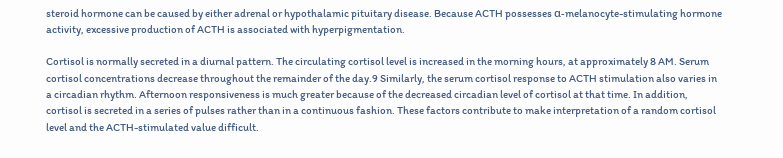steroid hormone can be caused by either adrenal or hypothalamic pituitary disease. Because ACTH possesses α-melanocyte-stimulating hormone activity, excessive production of ACTH is associated with hyperpigmentation.

Cortisol is normally secreted in a diurnal pattern. The circulating cortisol level is increased in the morning hours, at approximately 8 AM. Serum cortisol concentrations decrease throughout the remainder of the day.9 Similarly, the serum cortisol response to ACTH stimulation also varies in a circadian rhythm. Afternoon responsiveness is much greater because of the decreased circadian level of cortisol at that time. In addition, cortisol is secreted in a series of pulses rather than in a continuous fashion. These factors contribute to make interpretation of a random cortisol level and the ACTH-stimulated value difficult.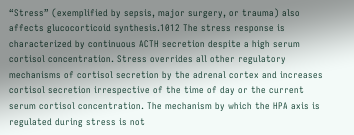“Stress” (exemplified by sepsis, major surgery, or trauma) also affects glucocorticoid synthesis.1012 The stress response is characterized by continuous ACTH secretion despite a high serum cortisol concentration. Stress overrides all other regulatory mechanisms of cortisol secretion by the adrenal cortex and increases cortisol secretion irrespective of the time of day or the current serum cortisol concentration. The mechanism by which the HPA axis is regulated during stress is not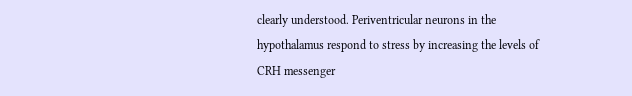clearly understood. Periventricular neurons in the hypothalamus respond to stress by increasing the levels of CRH messenger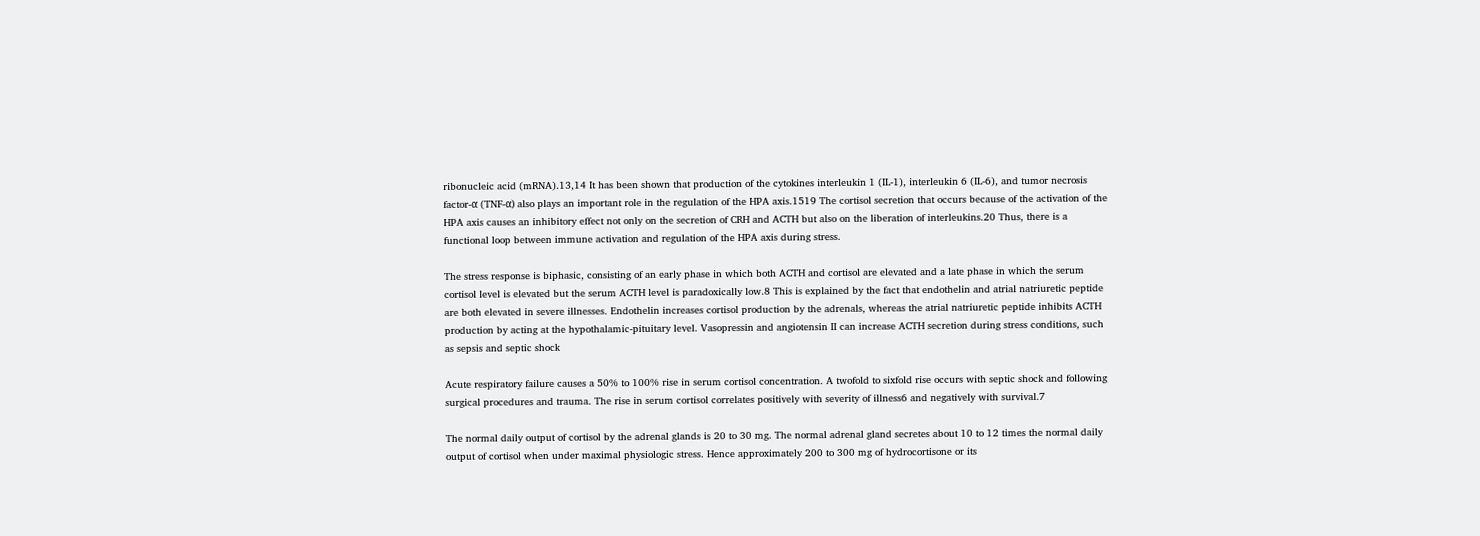ribonucleic acid (mRNA).13,14 It has been shown that production of the cytokines interleukin 1 (IL-1), interleukin 6 (IL-6), and tumor necrosis factor-α (TNF-α) also plays an important role in the regulation of the HPA axis.1519 The cortisol secretion that occurs because of the activation of the HPA axis causes an inhibitory effect not only on the secretion of CRH and ACTH but also on the liberation of interleukins.20 Thus, there is a functional loop between immune activation and regulation of the HPA axis during stress.

The stress response is biphasic, consisting of an early phase in which both ACTH and cortisol are elevated and a late phase in which the serum cortisol level is elevated but the serum ACTH level is paradoxically low.8 This is explained by the fact that endothelin and atrial natriuretic peptide are both elevated in severe illnesses. Endothelin increases cortisol production by the adrenals, whereas the atrial natriuretic peptide inhibits ACTH production by acting at the hypothalamic-pituitary level. Vasopressin and angiotensin II can increase ACTH secretion during stress conditions, such as sepsis and septic shock

Acute respiratory failure causes a 50% to 100% rise in serum cortisol concentration. A twofold to sixfold rise occurs with septic shock and following surgical procedures and trauma. The rise in serum cortisol correlates positively with severity of illness6 and negatively with survival.7

The normal daily output of cortisol by the adrenal glands is 20 to 30 mg. The normal adrenal gland secretes about 10 to 12 times the normal daily output of cortisol when under maximal physiologic stress. Hence approximately 200 to 300 mg of hydrocortisone or its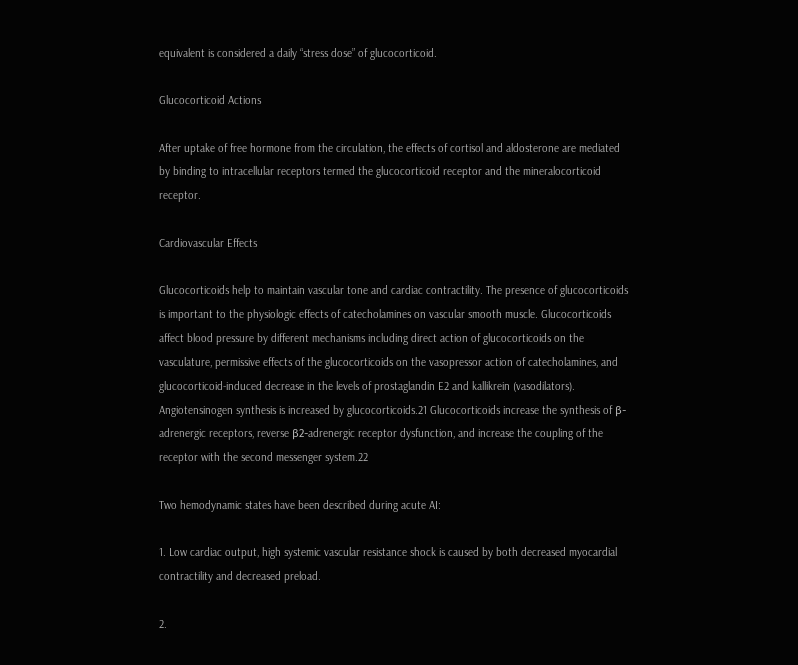equivalent is considered a daily “stress dose” of glucocorticoid.

Glucocorticoid Actions

After uptake of free hormone from the circulation, the effects of cortisol and aldosterone are mediated by binding to intracellular receptors termed the glucocorticoid receptor and the mineralocorticoid receptor.

Cardiovascular Effects

Glucocorticoids help to maintain vascular tone and cardiac contractility. The presence of glucocorticoids is important to the physiologic effects of catecholamines on vascular smooth muscle. Glucocorticoids affect blood pressure by different mechanisms including direct action of glucocorticoids on the vasculature, permissive effects of the glucocorticoids on the vasopressor action of catecholamines, and glucocorticoid-induced decrease in the levels of prostaglandin E2 and kallikrein (vasodilators). Angiotensinogen synthesis is increased by glucocorticoids.21 Glucocorticoids increase the synthesis of β-adrenergic receptors, reverse β2-adrenergic receptor dysfunction, and increase the coupling of the receptor with the second messenger system.22

Two hemodynamic states have been described during acute AI:

1. Low cardiac output, high systemic vascular resistance shock is caused by both decreased myocardial contractility and decreased preload.

2.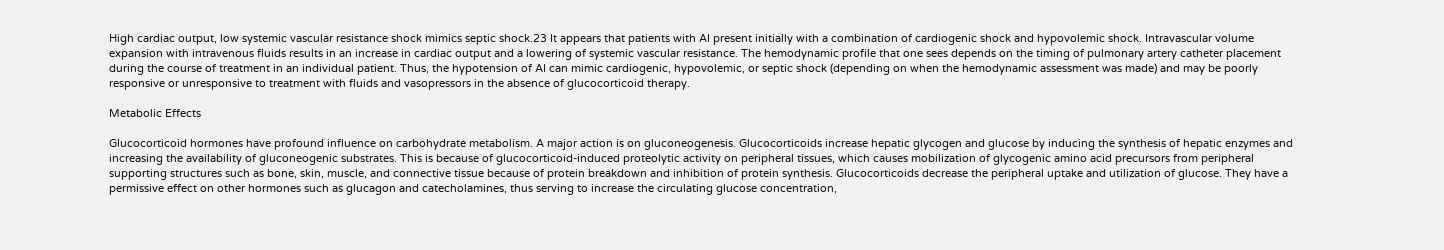High cardiac output, low systemic vascular resistance shock mimics septic shock.23 It appears that patients with AI present initially with a combination of cardiogenic shock and hypovolemic shock. Intravascular volume expansion with intravenous fluids results in an increase in cardiac output and a lowering of systemic vascular resistance. The hemodynamic profile that one sees depends on the timing of pulmonary artery catheter placement during the course of treatment in an individual patient. Thus, the hypotension of AI can mimic cardiogenic, hypovolemic, or septic shock (depending on when the hemodynamic assessment was made) and may be poorly responsive or unresponsive to treatment with fluids and vasopressors in the absence of glucocorticoid therapy.

Metabolic Effects

Glucocorticoid hormones have profound influence on carbohydrate metabolism. A major action is on gluconeogenesis. Glucocorticoids increase hepatic glycogen and glucose by inducing the synthesis of hepatic enzymes and increasing the availability of gluconeogenic substrates. This is because of glucocorticoid-induced proteolytic activity on peripheral tissues, which causes mobilization of glycogenic amino acid precursors from peripheral supporting structures such as bone, skin, muscle, and connective tissue because of protein breakdown and inhibition of protein synthesis. Glucocorticoids decrease the peripheral uptake and utilization of glucose. They have a permissive effect on other hormones such as glucagon and catecholamines, thus serving to increase the circulating glucose concentration,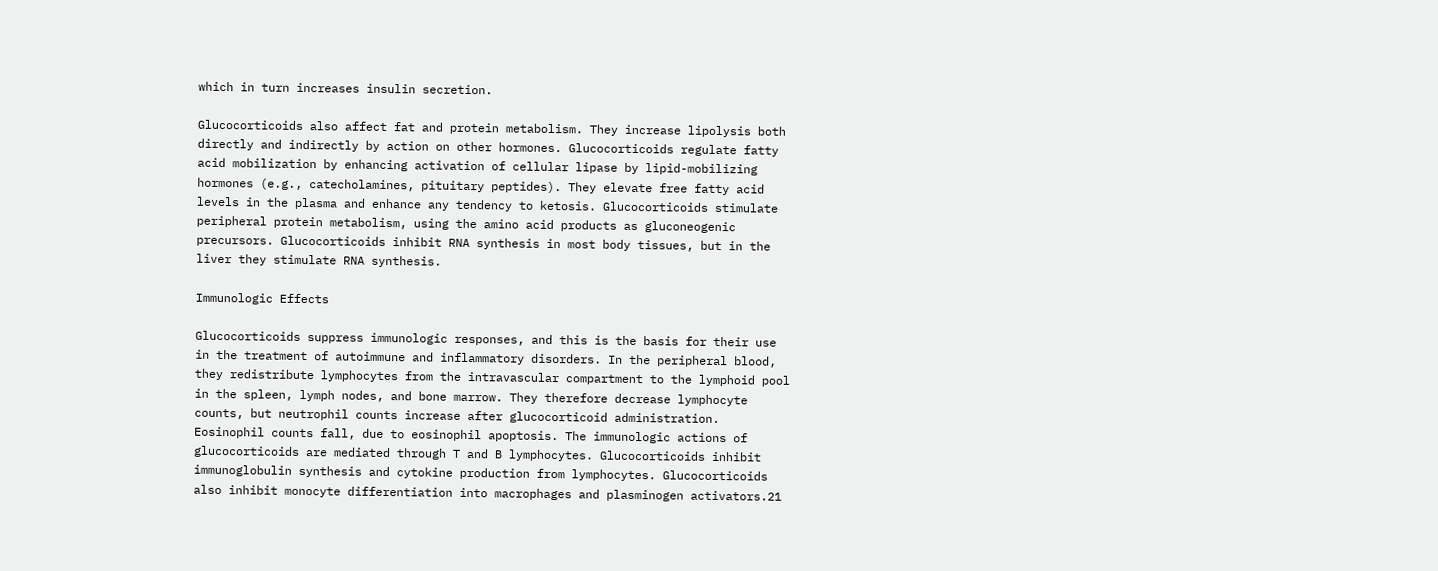which in turn increases insulin secretion.

Glucocorticoids also affect fat and protein metabolism. They increase lipolysis both directly and indirectly by action on other hormones. Glucocorticoids regulate fatty acid mobilization by enhancing activation of cellular lipase by lipid-mobilizing hormones (e.g., catecholamines, pituitary peptides). They elevate free fatty acid levels in the plasma and enhance any tendency to ketosis. Glucocorticoids stimulate peripheral protein metabolism, using the amino acid products as gluconeogenic precursors. Glucocorticoids inhibit RNA synthesis in most body tissues, but in the liver they stimulate RNA synthesis.

Immunologic Effects

Glucocorticoids suppress immunologic responses, and this is the basis for their use in the treatment of autoimmune and inflammatory disorders. In the peripheral blood, they redistribute lymphocytes from the intravascular compartment to the lymphoid pool in the spleen, lymph nodes, and bone marrow. They therefore decrease lymphocyte counts, but neutrophil counts increase after glucocorticoid administration. Eosinophil counts fall, due to eosinophil apoptosis. The immunologic actions of glucocorticoids are mediated through T and B lymphocytes. Glucocorticoids inhibit immunoglobulin synthesis and cytokine production from lymphocytes. Glucocorticoids also inhibit monocyte differentiation into macrophages and plasminogen activators.21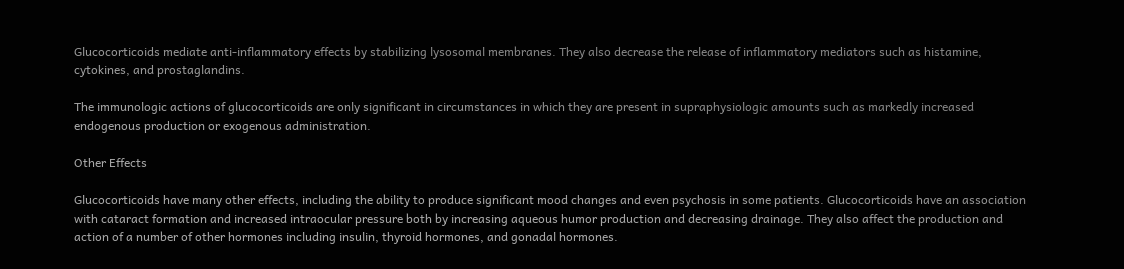Glucocorticoids mediate anti-inflammatory effects by stabilizing lysosomal membranes. They also decrease the release of inflammatory mediators such as histamine, cytokines, and prostaglandins.

The immunologic actions of glucocorticoids are only significant in circumstances in which they are present in supraphysiologic amounts such as markedly increased endogenous production or exogenous administration.

Other Effects

Glucocorticoids have many other effects, including the ability to produce significant mood changes and even psychosis in some patients. Glucocorticoids have an association with cataract formation and increased intraocular pressure both by increasing aqueous humor production and decreasing drainage. They also affect the production and action of a number of other hormones including insulin, thyroid hormones, and gonadal hormones.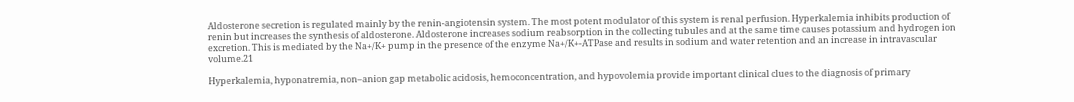Aldosterone secretion is regulated mainly by the renin-angiotensin system. The most potent modulator of this system is renal perfusion. Hyperkalemia inhibits production of renin but increases the synthesis of aldosterone. Aldosterone increases sodium reabsorption in the collecting tubules and at the same time causes potassium and hydrogen ion excretion. This is mediated by the Na+/K+ pump in the presence of the enzyme Na+/K+-ATPase and results in sodium and water retention and an increase in intravascular volume.21

Hyperkalemia, hyponatremia, non–anion gap metabolic acidosis, hemoconcentration, and hypovolemia provide important clinical clues to the diagnosis of primary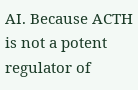AI. Because ACTH is not a potent regulator of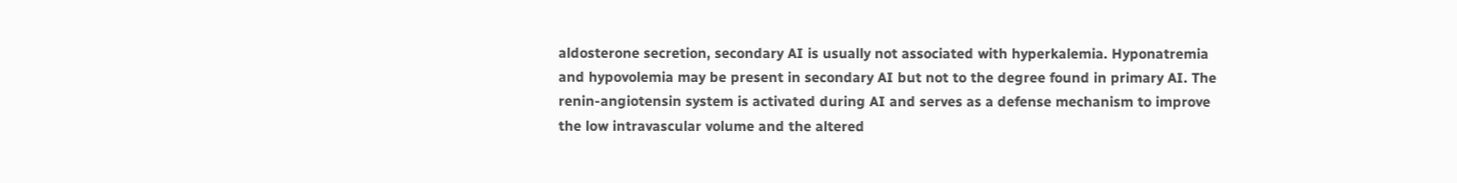aldosterone secretion, secondary AI is usually not associated with hyperkalemia. Hyponatremia and hypovolemia may be present in secondary AI but not to the degree found in primary AI. The renin-angiotensin system is activated during AI and serves as a defense mechanism to improve the low intravascular volume and the altered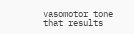vasomotor tone that results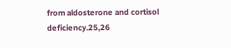from aldosterone and cortisol deficiency.25,26